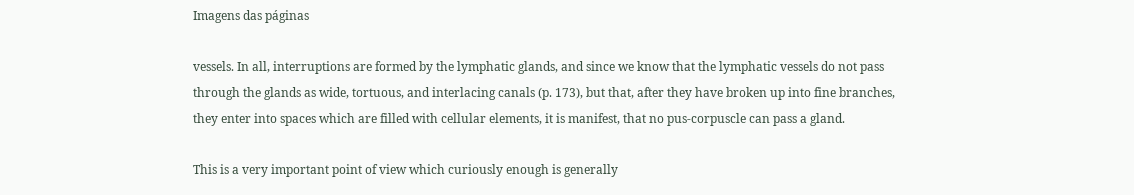Imagens das páginas

vessels. In all, interruptions are formed by the lymphatic glands, and since we know that the lymphatic vessels do not pass through the glands as wide, tortuous, and interlacing canals (p. 173), but that, after they have broken up into fine branches, they enter into spaces which are filled with cellular elements, it is manifest, that no pus-corpuscle can pass a gland.

This is a very important point of view which curiously enough is generally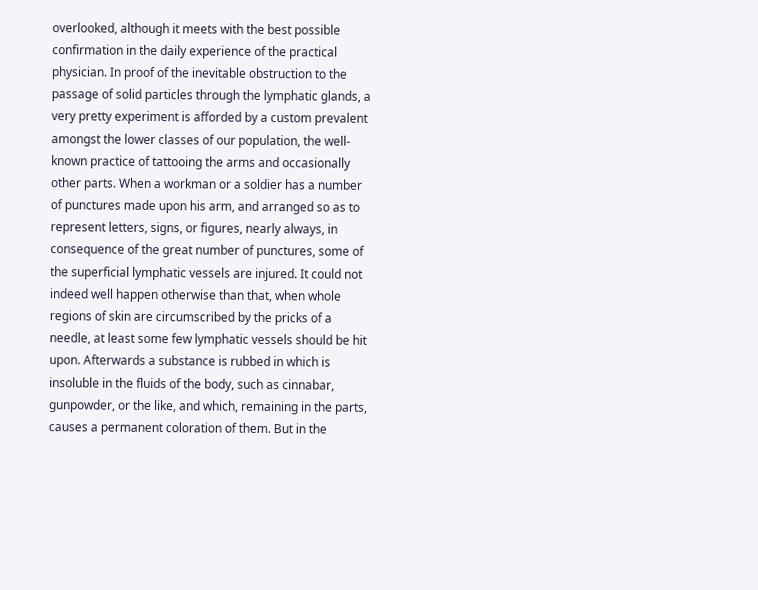overlooked, although it meets with the best possible confirmation in the daily experience of the practical physician. In proof of the inevitable obstruction to the passage of solid particles through the lymphatic glands, a very pretty experiment is afforded by a custom prevalent amongst the lower classes of our population, the well-known practice of tattooing the arms and occasionally other parts. When a workman or a soldier has a number of punctures made upon his arm, and arranged so as to represent letters, signs, or figures, nearly always, in consequence of the great number of punctures, some of the superficial lymphatic vessels are injured. It could not indeed well happen otherwise than that, when whole regions of skin are circumscribed by the pricks of a needle, at least some few lymphatic vessels should be hit upon. Afterwards a substance is rubbed in which is insoluble in the fluids of the body, such as cinnabar, gunpowder, or the like, and which, remaining in the parts, causes a permanent coloration of them. But in the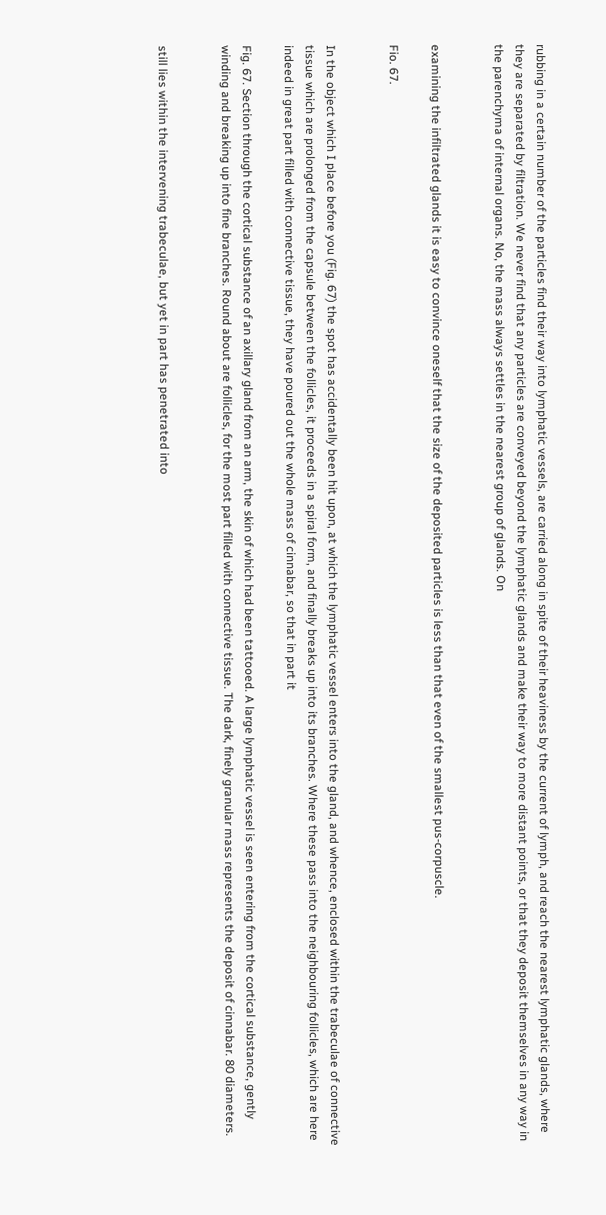rubbing in a certain number of the particles find their way into lymphatic vessels, are carried along in spite of their heaviness by the current of lymph, and reach the nearest lymphatic glands, where they are separated by filtration. We never find that any particles are conveyed beyond the lymphatic glands and make their way to more distant points, or that they deposit themselves in any way in the parenchyma of internal organs. No, the mass always settles in the nearest group of glands. On


examining the infiltrated glands it is easy to convince oneself that the size of the deposited particles is less than that even of the smallest pus-corpuscle.

Fio. 67.


In the object which I place before you (Fig. 67) the spot has accidentally been hit upon, at which the lymphatic vessel enters into the gland, and whence, enclosed within the trabeculae of connective tissue which are prolonged from the capsule between the follicles, it proceeds in a spiral form, and finally breaks up into its branches. Where these pass into the neighbouring follicles, which are here indeed in great part filled with connective tissue, they have poured out the whole mass of cinnabar, so that in part it

Fig. 67. Section through the cortical substance of an axillary gland from an arm, the skin of which had been tattooed. A large lymphatic vessel is seen entering from the cortical substance, gently winding and breaking up into fine branches. Round about are follicles, for the most part filled with connective tissue. The dark, finely granular mass represents the deposit of cinnabar. 80 diameters.


still lies within the intervening trabeculae, but yet in part has penetrated into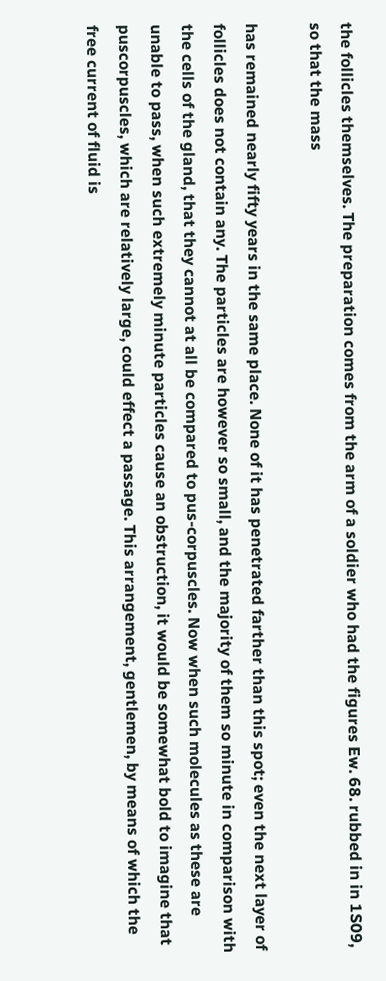the follicles themselves. The preparation comes from the arm of a soldier who had the figures Ew. 68. rubbed in in 1S09, so that the mass

has remained nearly fifty years in the same place. None of it has penetrated farther than this spot; even the next layer of follicles does not contain any. The particles are however so small, and the majority of them so minute in comparison with the cells of the gland, that they cannot at all be compared to pus-corpuscles. Now when such molecules as these are unable to pass, when such extremely minute particles cause an obstruction, it would be somewhat bold to imagine that puscorpuscles, which are relatively large, could effect a passage. This arrangement, gentlemen, by means of which the free current of fluid is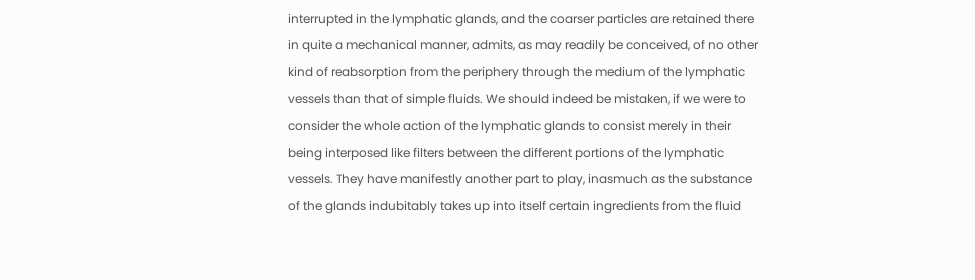interrupted in the lymphatic glands, and the coarser particles are retained there in quite a mechanical manner, admits, as may readily be conceived, of no other kind of reabsorption from the periphery through the medium of the lymphatic vessels than that of simple fluids. We should indeed be mistaken, if we were to consider the whole action of the lymphatic glands to consist merely in their being interposed like filters between the different portions of the lymphatic vessels. They have manifestly another part to play, inasmuch as the substance of the glands indubitably takes up into itself certain ingredients from the fluid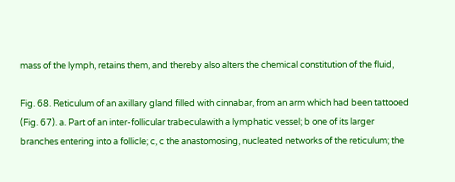mass of the lymph, retains them, and thereby also alters the chemical constitution of the fluid,

Fig. 68. Reticulum of an axillary gland filled with cinnabar, from an arm which had been tattooed (Fig. 67). a. Part of an inter-follicular trabeculawith a lymphatic vessel; b one of its larger branches entering into a follicle; c, c the anastomosing, nucleated networks of the reticulum; the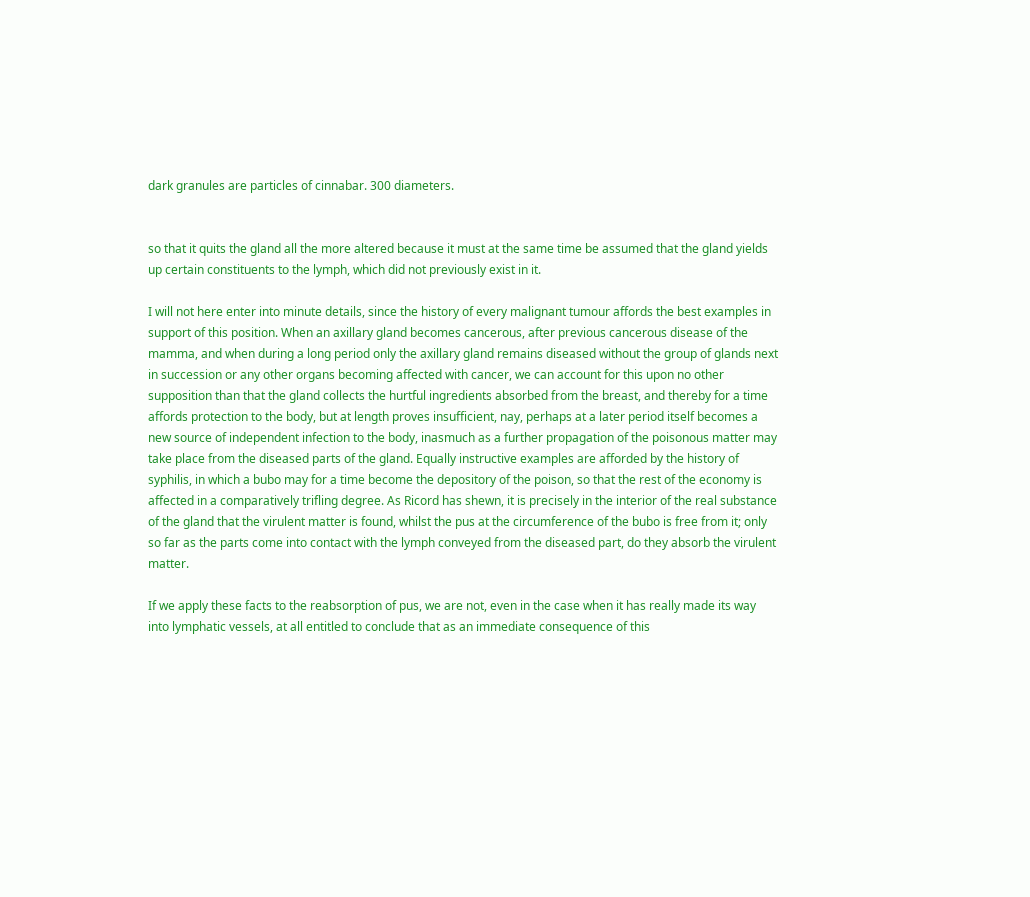dark granules are particles of cinnabar. 300 diameters.


so that it quits the gland all the more altered because it must at the same time be assumed that the gland yields up certain constituents to the lymph, which did not previously exist in it.

I will not here enter into minute details, since the history of every malignant tumour affords the best examples in support of this position. When an axillary gland becomes cancerous, after previous cancerous disease of the mamma, and when during a long period only the axillary gland remains diseased without the group of glands next in succession or any other organs becoming affected with cancer, we can account for this upon no other supposition than that the gland collects the hurtful ingredients absorbed from the breast, and thereby for a time affords protection to the body, but at length proves insufficient, nay, perhaps at a later period itself becomes a new source of independent infection to the body, inasmuch as a further propagation of the poisonous matter may take place from the diseased parts of the gland. Equally instructive examples are afforded by the history of syphilis, in which a bubo may for a time become the depository of the poison, so that the rest of the economy is affected in a comparatively trifling degree. As Ricord has shewn, it is precisely in the interior of the real substance of the gland that the virulent matter is found, whilst the pus at the circumference of the bubo is free from it; only so far as the parts come into contact with the lymph conveyed from the diseased part, do they absorb the virulent matter.

If we apply these facts to the reabsorption of pus, we are not, even in the case when it has really made its way into lymphatic vessels, at all entitled to conclude that as an immediate consequence of this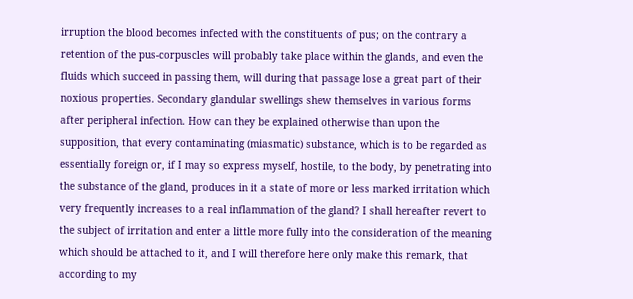irruption the blood becomes infected with the constituents of pus; on the contrary a retention of the pus-corpuscles will probably take place within the glands, and even the fluids which succeed in passing them, will during that passage lose a great part of their noxious properties. Secondary glandular swellings shew themselves in various forms after peripheral infection. How can they be explained otherwise than upon the supposition, that every contaminating (miasmatic) substance, which is to be regarded as essentially foreign or, if I may so express myself, hostile, to the body, by penetrating into the substance of the gland, produces in it a state of more or less marked irritation which very frequently increases to a real inflammation of the gland? I shall hereafter revert to the subject of irritation and enter a little more fully into the consideration of the meaning which should be attached to it, and I will therefore here only make this remark, that according to my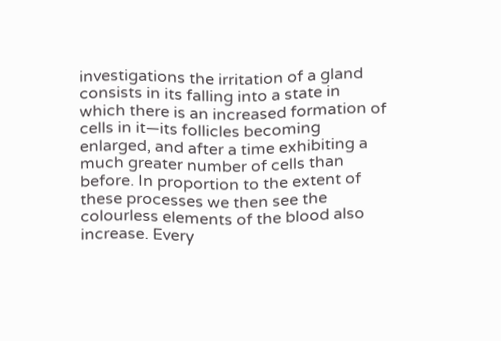investigations the irritation of a gland consists in its falling into a state in which there is an increased formation of cells in it—its follicles becoming enlarged, and after a time exhibiting a much greater number of cells than before. In proportion to the extent of these processes we then see the colourless elements of the blood also increase. Every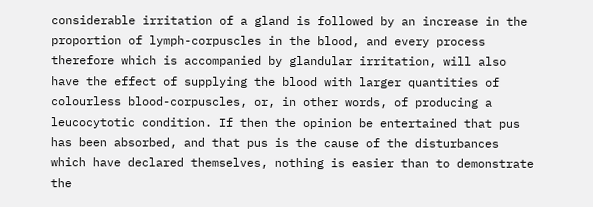considerable irritation of a gland is followed by an increase in the proportion of lymph-corpuscles in the blood, and every process therefore which is accompanied by glandular irritation, will also have the effect of supplying the blood with larger quantities of colourless blood-corpuscles, or, in other words, of producing a leucocytotic condition. If then the opinion be entertained that pus has been absorbed, and that pus is the cause of the disturbances which have declared themselves, nothing is easier than to demonstrate the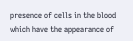presence of cells in the blood which have the appearance of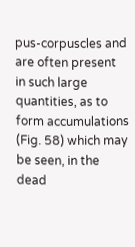pus-corpuscles and are often present in such large quantities, as to form accumulations (Fig. 58) which may be seen, in the dead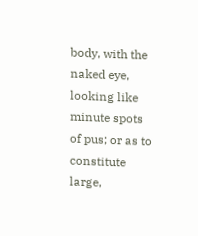body, with the naked eye, looking like minute spots of pus; or as to constitute large,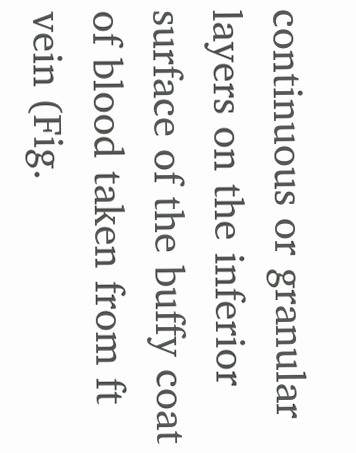continuous or granular layers on the inferior surface of the buffy coat of blood taken from ft vein (Fig.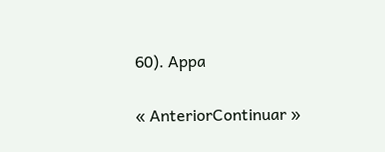60). Appa

« AnteriorContinuar »